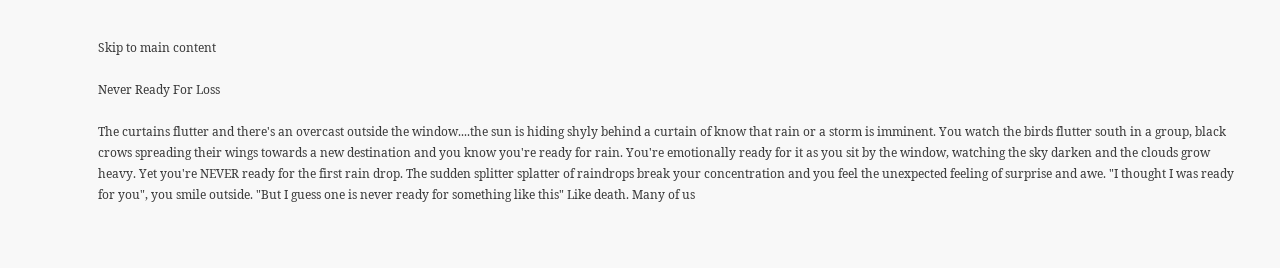Skip to main content

Never Ready For Loss

The curtains flutter and there's an overcast outside the window....the sun is hiding shyly behind a curtain of know that rain or a storm is imminent. You watch the birds flutter south in a group, black crows spreading their wings towards a new destination and you know you're ready for rain. You're emotionally ready for it as you sit by the window, watching the sky darken and the clouds grow heavy. Yet you're NEVER ready for the first rain drop. The sudden splitter splatter of raindrops break your concentration and you feel the unexpected feeling of surprise and awe. "I thought I was ready for you", you smile outside. "But I guess one is never ready for something like this" Like death. Many of us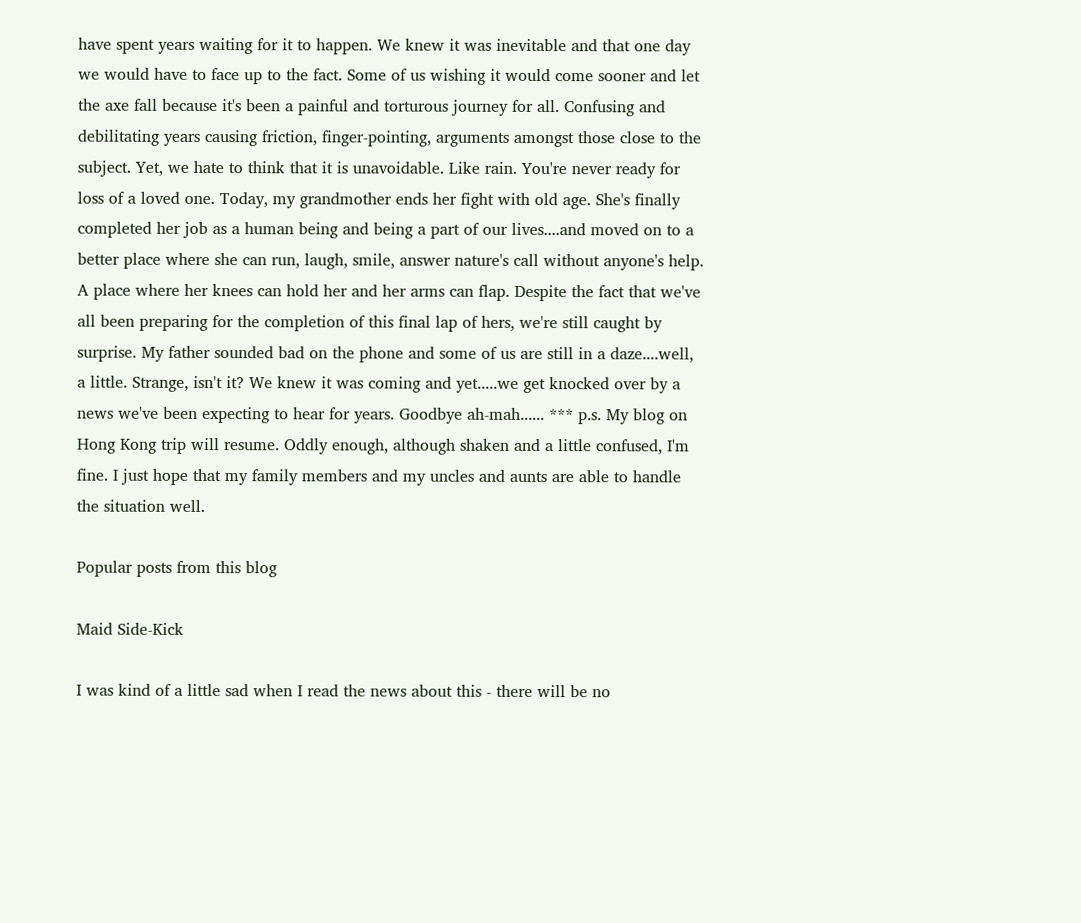have spent years waiting for it to happen. We knew it was inevitable and that one day we would have to face up to the fact. Some of us wishing it would come sooner and let the axe fall because it's been a painful and torturous journey for all. Confusing and debilitating years causing friction, finger-pointing, arguments amongst those close to the subject. Yet, we hate to think that it is unavoidable. Like rain. You're never ready for loss of a loved one. Today, my grandmother ends her fight with old age. She's finally completed her job as a human being and being a part of our lives....and moved on to a better place where she can run, laugh, smile, answer nature's call without anyone's help. A place where her knees can hold her and her arms can flap. Despite the fact that we've all been preparing for the completion of this final lap of hers, we're still caught by surprise. My father sounded bad on the phone and some of us are still in a daze....well, a little. Strange, isn't it? We knew it was coming and yet.....we get knocked over by a news we've been expecting to hear for years. Goodbye ah-mah...... *** p.s. My blog on Hong Kong trip will resume. Oddly enough, although shaken and a little confused, I'm fine. I just hope that my family members and my uncles and aunts are able to handle the situation well.

Popular posts from this blog

Maid Side-Kick

I was kind of a little sad when I read the news about this - there will be no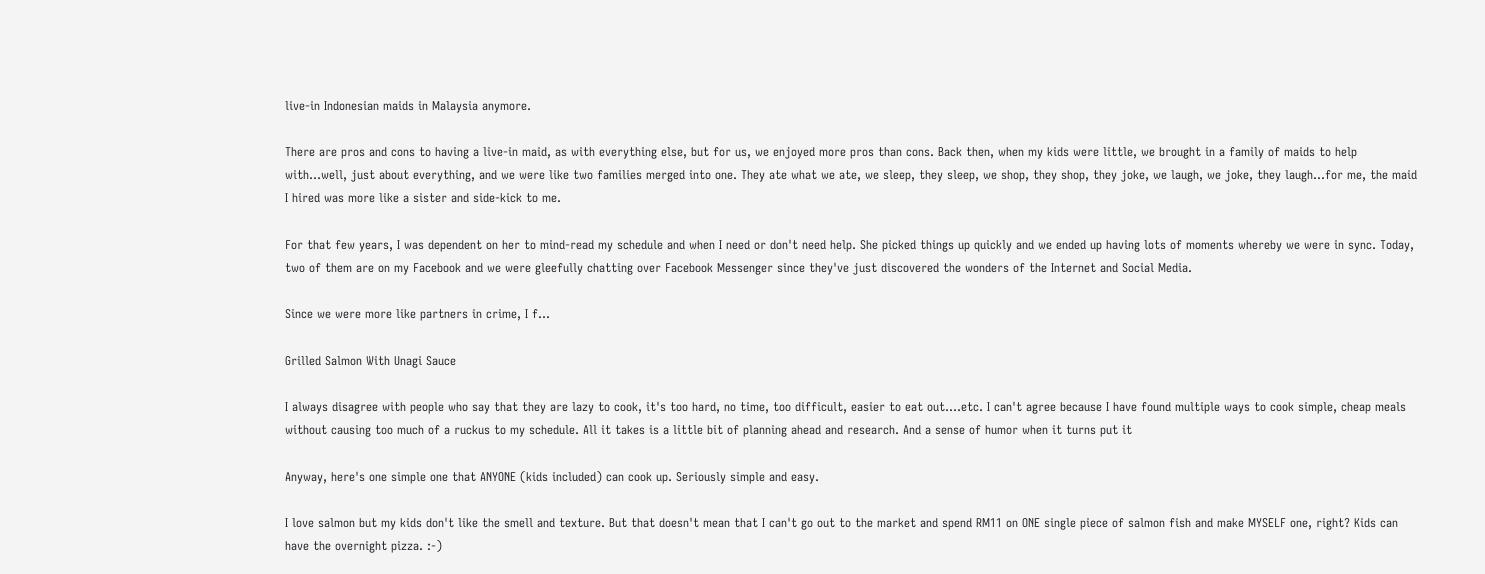live-in Indonesian maids in Malaysia anymore.

There are pros and cons to having a live-in maid, as with everything else, but for us, we enjoyed more pros than cons. Back then, when my kids were little, we brought in a family of maids to help with...well, just about everything, and we were like two families merged into one. They ate what we ate, we sleep, they sleep, we shop, they shop, they joke, we laugh, we joke, they laugh...for me, the maid I hired was more like a sister and side-kick to me.

For that few years, I was dependent on her to mind-read my schedule and when I need or don't need help. She picked things up quickly and we ended up having lots of moments whereby we were in sync. Today, two of them are on my Facebook and we were gleefully chatting over Facebook Messenger since they've just discovered the wonders of the Internet and Social Media.

Since we were more like partners in crime, I f…

Grilled Salmon With Unagi Sauce

I always disagree with people who say that they are lazy to cook, it's too hard, no time, too difficult, easier to eat out....etc. I can't agree because I have found multiple ways to cook simple, cheap meals without causing too much of a ruckus to my schedule. All it takes is a little bit of planning ahead and research. And a sense of humor when it turns put it

Anyway, here's one simple one that ANYONE (kids included) can cook up. Seriously simple and easy.

I love salmon but my kids don't like the smell and texture. But that doesn't mean that I can't go out to the market and spend RM11 on ONE single piece of salmon fish and make MYSELF one, right? Kids can have the overnight pizza. :-)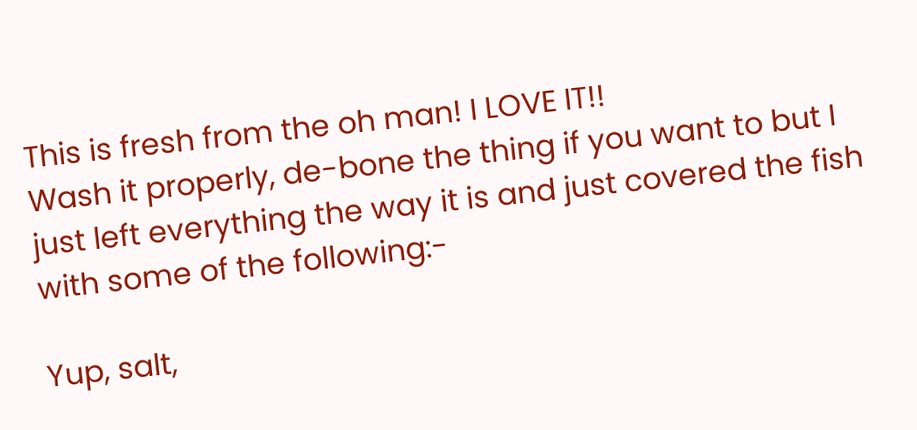This is fresh from the oh man! I LOVE IT!!
Wash it properly, de-bone the thing if you want to but I just left everything the way it is and just covered the fish with some of the following:-

Yup, salt,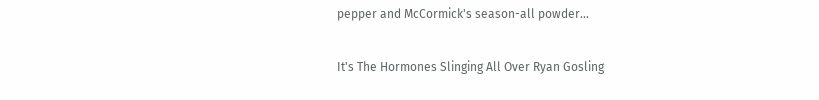pepper and McCormick's season-all powder…

It's The Hormones Slinging All Over Ryan Gosling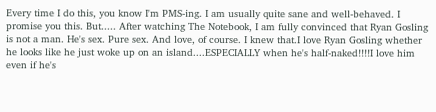Every time I do this, you know I'm PMS-ing. I am usually quite sane and well-behaved. I promise you this. But..... After watching The Notebook, I am fully convinced that Ryan Gosling is not a man. He's sex. Pure sex. And love, of course. I knew that.I love Ryan Gosling whether he looks like he just woke up on an island....ESPECIALLY when he's half-naked!!!!I love him even if he's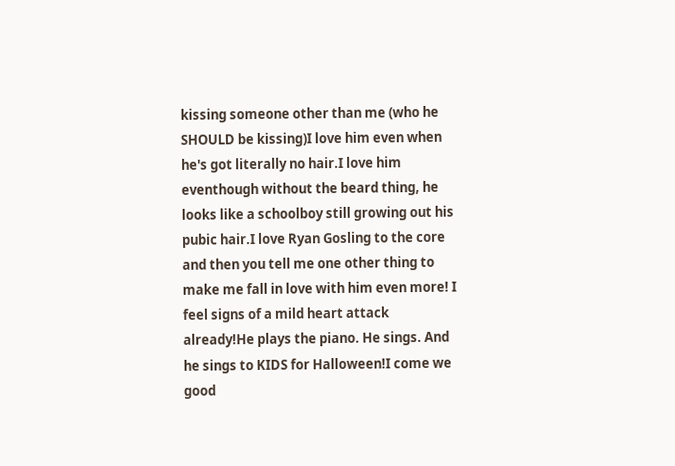kissing someone other than me (who he SHOULD be kissing)I love him even when he's got literally no hair.I love him eventhough without the beard thing, he looks like a schoolboy still growing out his pubic hair.I love Ryan Gosling to the core and then you tell me one other thing to make me fall in love with him even more! I feel signs of a mild heart attack already!He plays the piano. He sings. And he sings to KIDS for Halloween!I come we good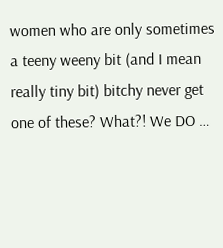women who are only sometimes a teeny weeny bit (and I mean really tiny bit) bitchy never get one of these? What?! We DO …